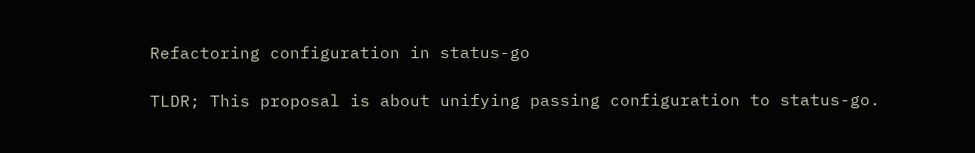Refactoring configuration in status-go

TLDR; This proposal is about unifying passing configuration to status-go.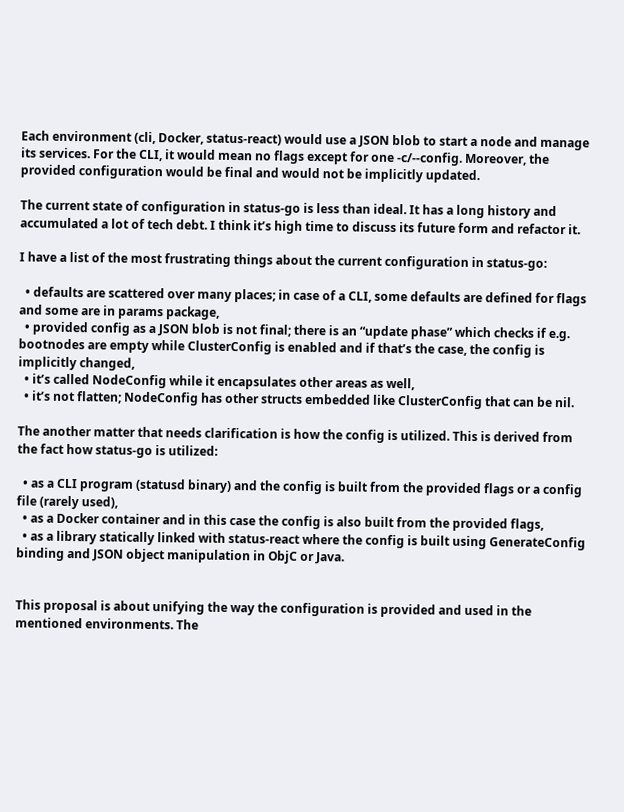Each environment (cli, Docker, status-react) would use a JSON blob to start a node and manage its services. For the CLI, it would mean no flags except for one -c/--config. Moreover, the provided configuration would be final and would not be implicitly updated.

The current state of configuration in status-go is less than ideal. It has a long history and accumulated a lot of tech debt. I think it’s high time to discuss its future form and refactor it.

I have a list of the most frustrating things about the current configuration in status-go:

  • defaults are scattered over many places; in case of a CLI, some defaults are defined for flags and some are in params package,
  • provided config as a JSON blob is not final; there is an “update phase” which checks if e.g. bootnodes are empty while ClusterConfig is enabled and if that’s the case, the config is implicitly changed,
  • it’s called NodeConfig while it encapsulates other areas as well,
  • it’s not flatten; NodeConfig has other structs embedded like ClusterConfig that can be nil.

The another matter that needs clarification is how the config is utilized. This is derived from the fact how status-go is utilized:

  • as a CLI program (statusd binary) and the config is built from the provided flags or a config file (rarely used),
  • as a Docker container and in this case the config is also built from the provided flags,
  • as a library statically linked with status-react where the config is built using GenerateConfig binding and JSON object manipulation in ObjC or Java.


This proposal is about unifying the way the configuration is provided and used in the mentioned environments. The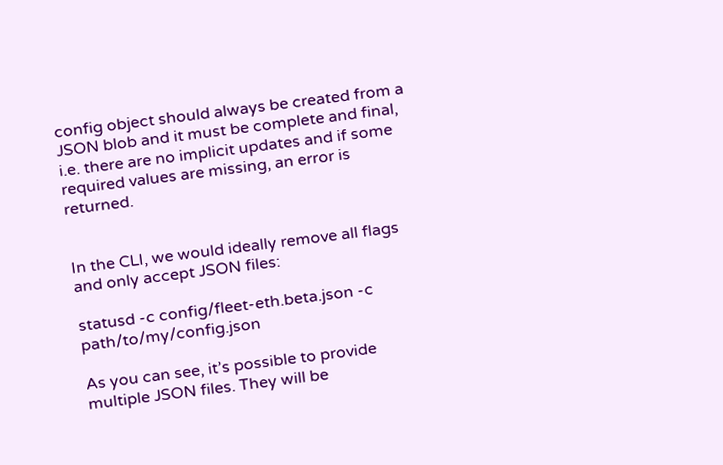config object should always be created from a JSON blob and it must be complete and final, i.e. there are no implicit updates and if some required values are missing, an error is returned.


In the CLI, we would ideally remove all flags and only accept JSON files:

statusd -c config/fleet-eth.beta.json -c path/to/my/config.json

As you can see, it’s possible to provide multiple JSON files. They will be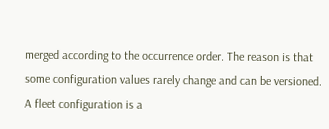merged according to the occurrence order. The reason is that some configuration values rarely change and can be versioned. A fleet configuration is a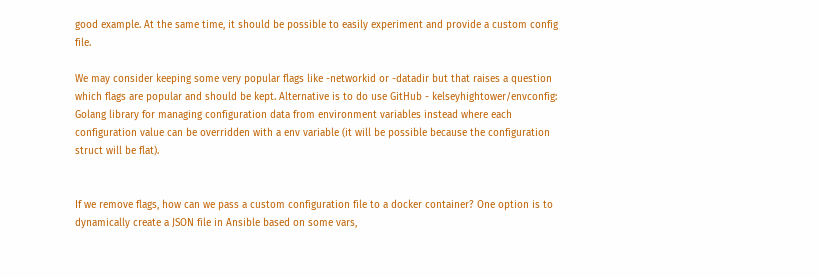good example. At the same time, it should be possible to easily experiment and provide a custom config file.

We may consider keeping some very popular flags like -networkid or -datadir but that raises a question which flags are popular and should be kept. Alternative is to do use GitHub - kelseyhightower/envconfig: Golang library for managing configuration data from environment variables instead where each configuration value can be overridden with a env variable (it will be possible because the configuration struct will be flat).


If we remove flags, how can we pass a custom configuration file to a docker container? One option is to dynamically create a JSON file in Ansible based on some vars,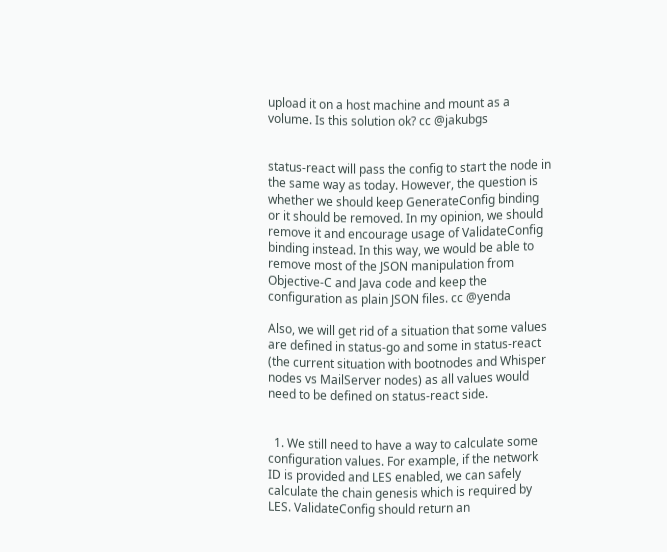upload it on a host machine and mount as a volume. Is this solution ok? cc @jakubgs


status-react will pass the config to start the node in the same way as today. However, the question is whether we should keep GenerateConfig binding or it should be removed. In my opinion, we should remove it and encourage usage of ValidateConfig binding instead. In this way, we would be able to remove most of the JSON manipulation from Objective-C and Java code and keep the configuration as plain JSON files. cc @yenda

Also, we will get rid of a situation that some values are defined in status-go and some in status-react (the current situation with bootnodes and Whisper nodes vs MailServer nodes) as all values would need to be defined on status-react side.


  1. We still need to have a way to calculate some configuration values. For example, if the network ID is provided and LES enabled, we can safely calculate the chain genesis which is required by LES. ValidateConfig should return an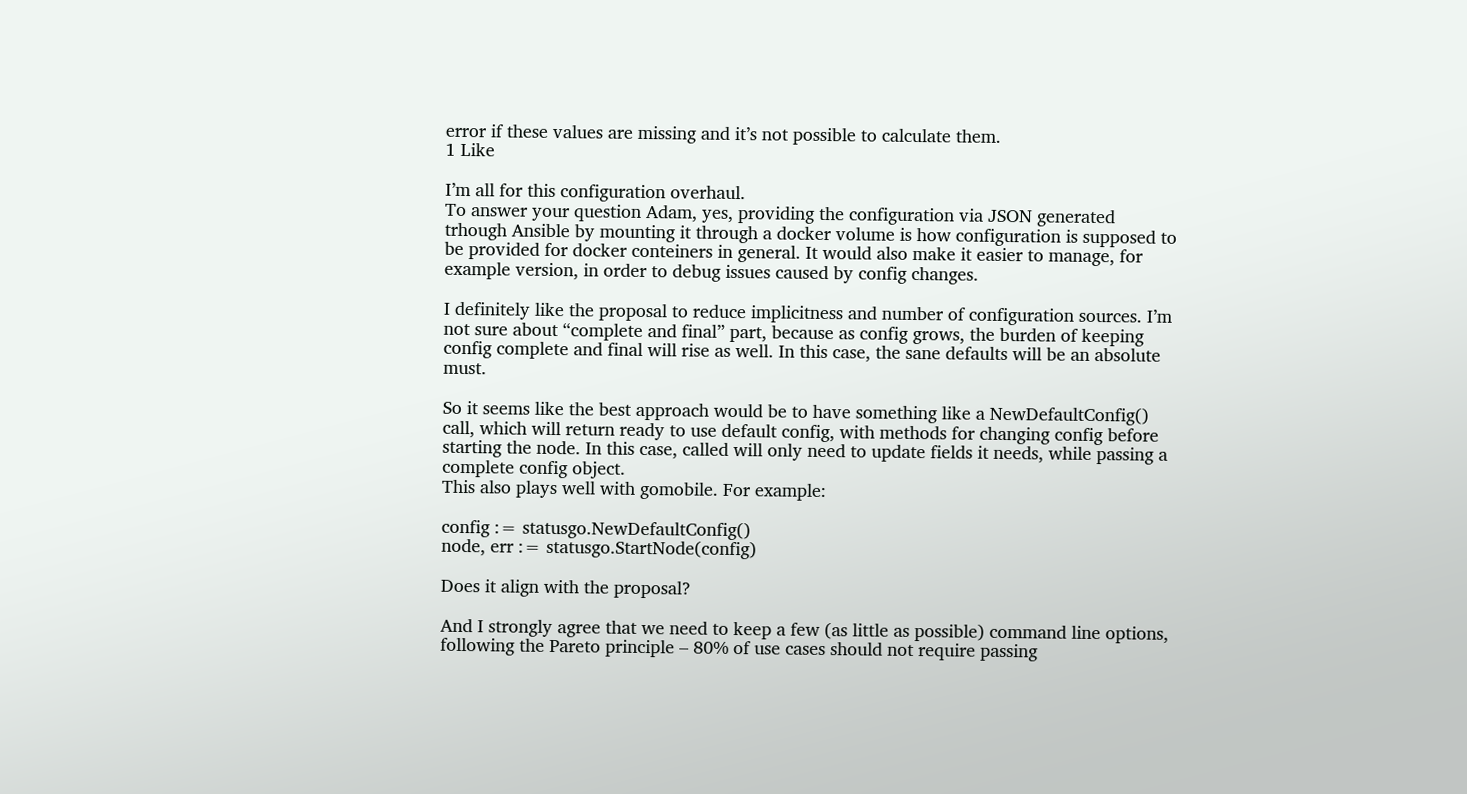error if these values are missing and it’s not possible to calculate them.
1 Like

I’m all for this configuration overhaul.
To answer your question Adam, yes, providing the configuration via JSON generated trhough Ansible by mounting it through a docker volume is how configuration is supposed to be provided for docker conteiners in general. It would also make it easier to manage, for example version, in order to debug issues caused by config changes.

I definitely like the proposal to reduce implicitness and number of configuration sources. I’m not sure about “complete and final” part, because as config grows, the burden of keeping config complete and final will rise as well. In this case, the sane defaults will be an absolute must.

So it seems like the best approach would be to have something like a NewDefaultConfig() call, which will return ready to use default config, with methods for changing config before starting the node. In this case, called will only need to update fields it needs, while passing a complete config object.
This also plays well with gomobile. For example:

config := statusgo.NewDefaultConfig()
node, err := statusgo.StartNode(config)

Does it align with the proposal?

And I strongly agree that we need to keep a few (as little as possible) command line options, following the Pareto principle – 80% of use cases should not require passing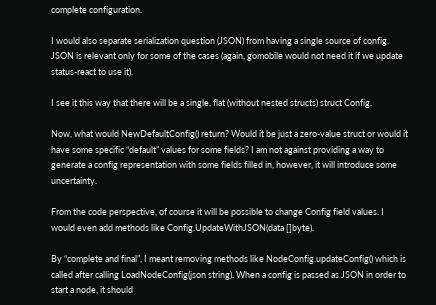complete configuration.

I would also separate serialization question (JSON) from having a single source of config. JSON is relevant only for some of the cases (again, gomobile would not need it if we update status-react to use it).

I see it this way that there will be a single, flat (without nested structs) struct Config.

Now, what would NewDefaultConfig() return? Would it be just a zero-value struct or would it have some specific “default” values for some fields? I am not against providing a way to generate a config representation with some fields filled in, however, it will introduce some uncertainty.

From the code perspective, of course it will be possible to change Config field values. I would even add methods like Config.UpdateWithJSON(data []byte).

By “complete and final”, I meant removing methods like NodeConfig.updateConfig() which is called after calling LoadNodeConfig(json string). When a config is passed as JSON in order to start a node, it should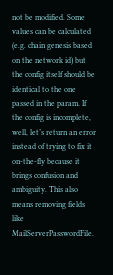not be modified. Some values can be calculated (e.g. chain genesis based on the network id) but the config itself should be identical to the one passed in the param. If the config is incomplete, well, let’s return an error instead of trying to fix it on-the-fly because it brings confusion and ambiguity. This also means removing fields like MailServerPasswordFile.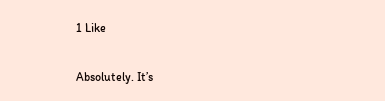1 Like

Absolutely. It’s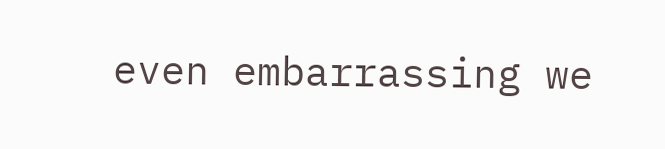even embarrassing we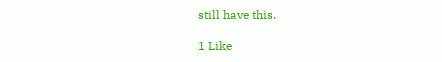still have this.

1 Like